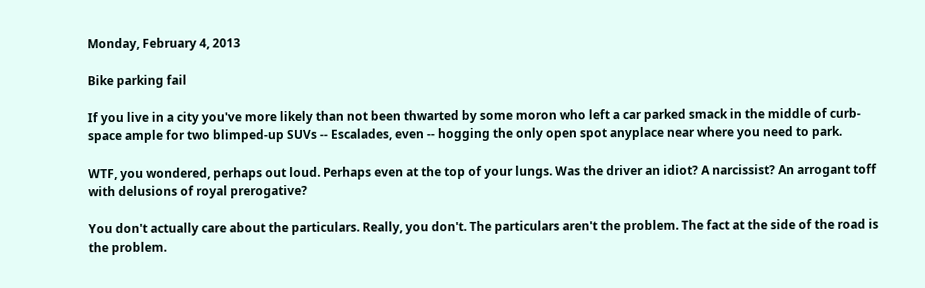Monday, February 4, 2013

Bike parking fail

If you live in a city you've more likely than not been thwarted by some moron who left a car parked smack in the middle of curb-space ample for two blimped-up SUVs -- Escalades, even -- hogging the only open spot anyplace near where you need to park.

WTF, you wondered, perhaps out loud. Perhaps even at the top of your lungs. Was the driver an idiot? A narcissist? An arrogant toff with delusions of royal prerogative?

You don't actually care about the particulars. Really, you don't. The particulars aren't the problem. The fact at the side of the road is the problem.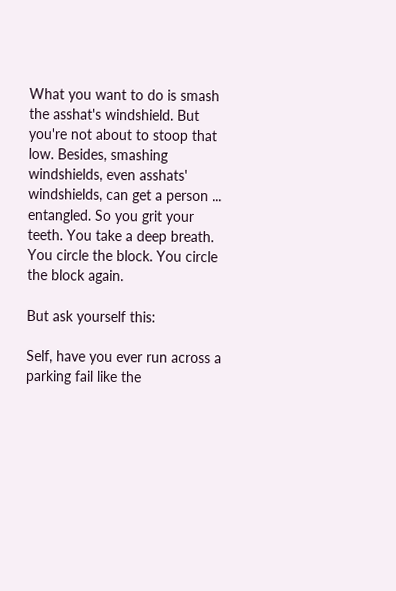What you want to do is smash the asshat's windshield. But you're not about to stoop that low. Besides, smashing windshields, even asshats' windshields, can get a person ... entangled. So you grit your teeth. You take a deep breath. You circle the block. You circle the block again.

But ask yourself this:

Self, have you ever run across a parking fail like the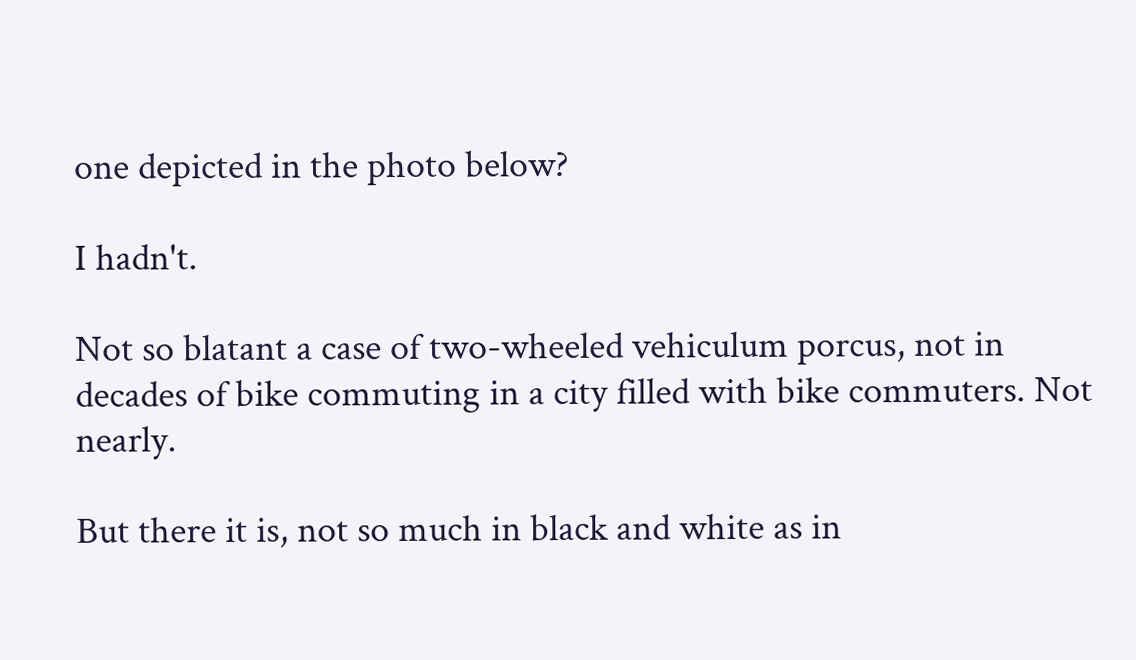one depicted in the photo below?

I hadn't.

Not so blatant a case of two-wheeled vehiculum porcus, not in decades of bike commuting in a city filled with bike commuters. Not nearly.

But there it is, not so much in black and white as in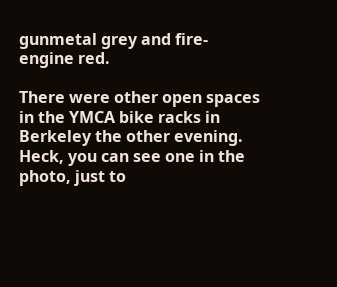gunmetal grey and fire-engine red.

There were other open spaces in the YMCA bike racks in Berkeley the other evening. Heck, you can see one in the photo, just to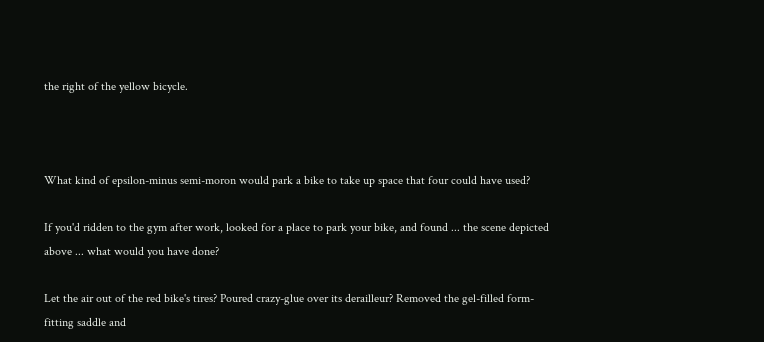the right of the yellow bicycle.



What kind of epsilon-minus semi-moron would park a bike to take up space that four could have used?

If you'd ridden to the gym after work, looked for a place to park your bike, and found ... the scene depicted above ... what would you have done?

Let the air out of the red bike's tires? Poured crazy-glue over its derailleur? Removed the gel-filled form-fitting saddle and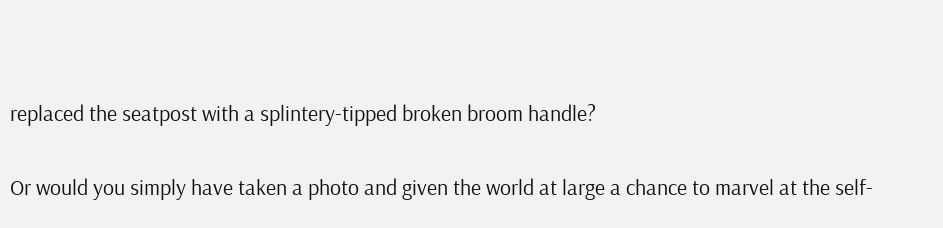replaced the seatpost with a splintery-tipped broken broom handle?

Or would you simply have taken a photo and given the world at large a chance to marvel at the self-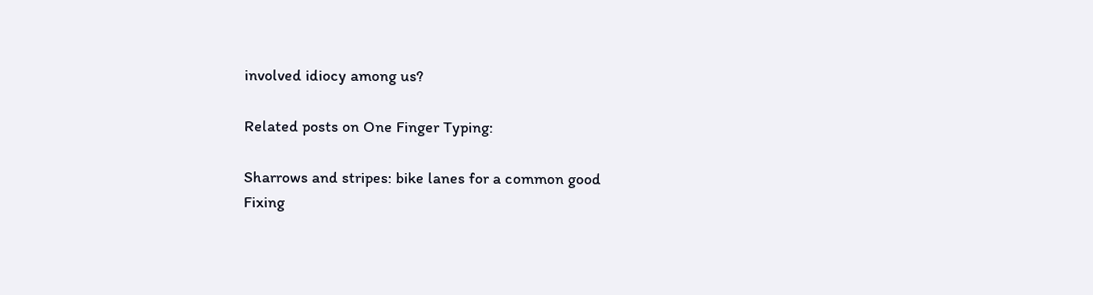involved idiocy among us?

Related posts on One Finger Typing:

Sharrows and stripes: bike lanes for a common good
Fixing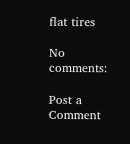flat tires

No comments:

Post a Comment